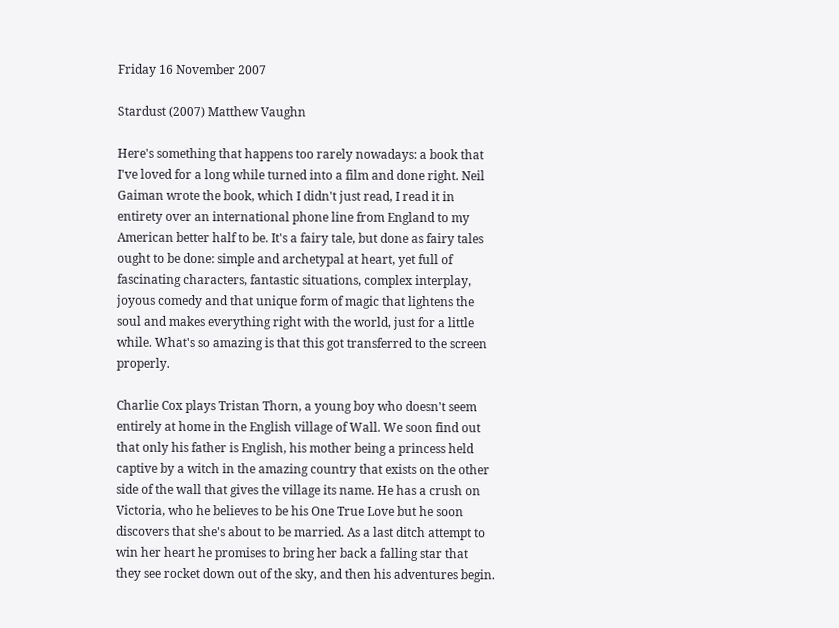Friday 16 November 2007

Stardust (2007) Matthew Vaughn

Here's something that happens too rarely nowadays: a book that I've loved for a long while turned into a film and done right. Neil Gaiman wrote the book, which I didn't just read, I read it in entirety over an international phone line from England to my American better half to be. It's a fairy tale, but done as fairy tales ought to be done: simple and archetypal at heart, yet full of fascinating characters, fantastic situations, complex interplay, joyous comedy and that unique form of magic that lightens the soul and makes everything right with the world, just for a little while. What's so amazing is that this got transferred to the screen properly.

Charlie Cox plays Tristan Thorn, a young boy who doesn't seem entirely at home in the English village of Wall. We soon find out that only his father is English, his mother being a princess held captive by a witch in the amazing country that exists on the other side of the wall that gives the village its name. He has a crush on Victoria, who he believes to be his One True Love but he soon discovers that she's about to be married. As a last ditch attempt to win her heart he promises to bring her back a falling star that they see rocket down out of the sky, and then his adventures begin.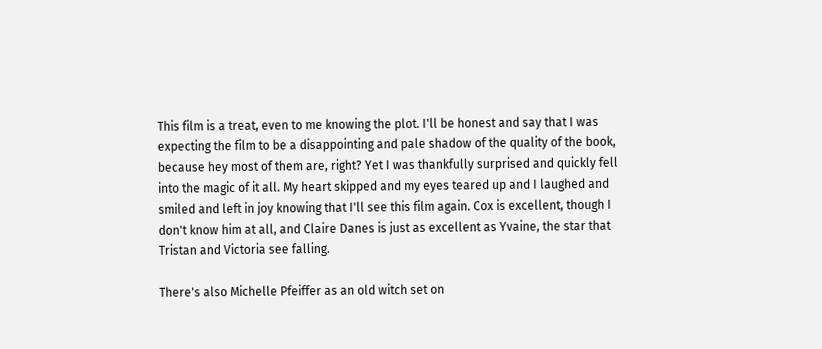This film is a treat, even to me knowing the plot. I'll be honest and say that I was expecting the film to be a disappointing and pale shadow of the quality of the book, because hey most of them are, right? Yet I was thankfully surprised and quickly fell into the magic of it all. My heart skipped and my eyes teared up and I laughed and smiled and left in joy knowing that I'll see this film again. Cox is excellent, though I don't know him at all, and Claire Danes is just as excellent as Yvaine, the star that Tristan and Victoria see falling.

There's also Michelle Pfeiffer as an old witch set on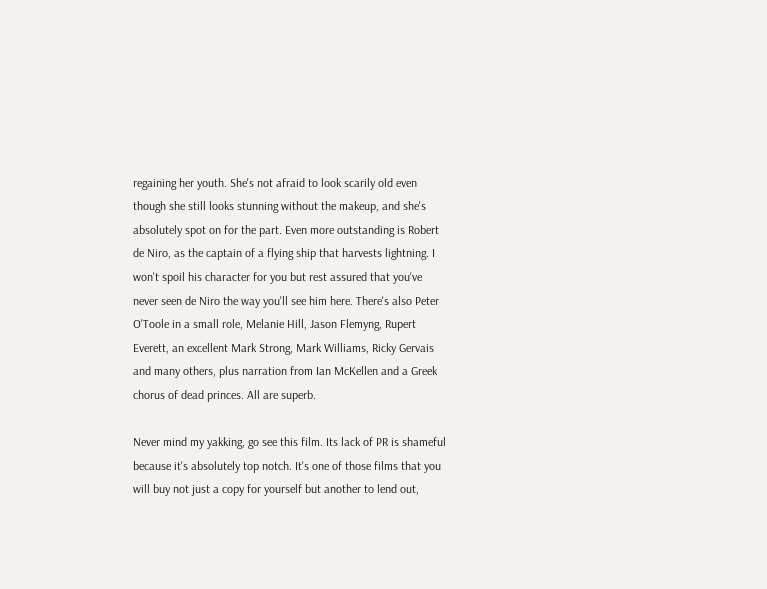regaining her youth. She's not afraid to look scarily old even though she still looks stunning without the makeup, and she's absolutely spot on for the part. Even more outstanding is Robert de Niro, as the captain of a flying ship that harvests lightning. I won't spoil his character for you but rest assured that you've never seen de Niro the way you'll see him here. There's also Peter O'Toole in a small role, Melanie Hill, Jason Flemyng, Rupert Everett, an excellent Mark Strong, Mark Williams, Ricky Gervais and many others, plus narration from Ian McKellen and a Greek chorus of dead princes. All are superb.

Never mind my yakking, go see this film. Its lack of PR is shameful because it's absolutely top notch. It's one of those films that you will buy not just a copy for yourself but another to lend out,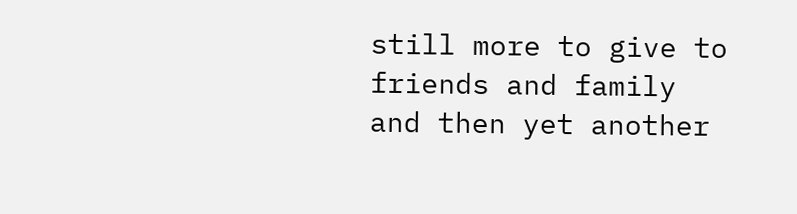still more to give to friends and family and then yet another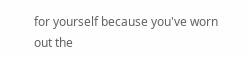for yourself because you've worn out the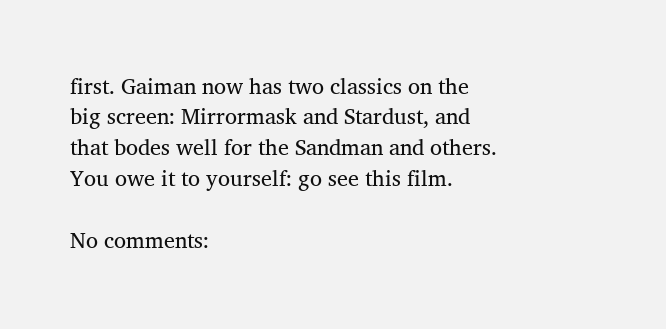first. Gaiman now has two classics on the big screen: Mirrormask and Stardust, and that bodes well for the Sandman and others. You owe it to yourself: go see this film.

No comments: